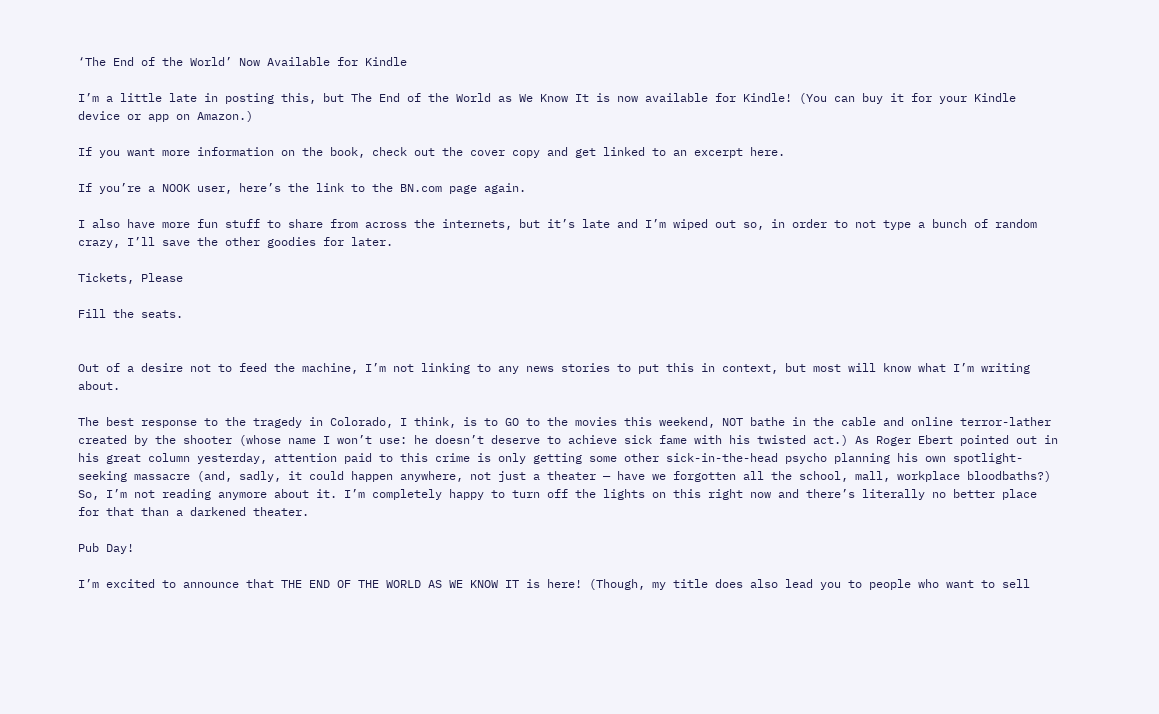‘The End of the World’ Now Available for Kindle

I’m a little late in posting this, but The End of the World as We Know It is now available for Kindle! (You can buy it for your Kindle device or app on Amazon.)

If you want more information on the book, check out the cover copy and get linked to an excerpt here.

If you’re a NOOK user, here’s the link to the BN.com page again.

I also have more fun stuff to share from across the internets, but it’s late and I’m wiped out so, in order to not type a bunch of random crazy, I’ll save the other goodies for later.

Tickets, Please

Fill the seats.


Out of a desire not to feed the machine, I’m not linking to any news stories to put this in context, but most will know what I’m writing about.

The best response to the tragedy in Colorado, I think, is to GO to the movies this weekend, NOT bathe in the cable and online terror-lather created by the shooter (whose name I won’t use: he doesn’t deserve to achieve sick fame with his twisted act.) As Roger Ebert pointed out in his great column yesterday, attention paid to this crime is only getting some other sick-in-the-head psycho planning his own spotlight-seeking massacre (and, sadly, it could happen anywhere, not just a theater — have we forgotten all the school, mall, workplace bloodbaths?) So, I’m not reading anymore about it. I’m completely happy to turn off the lights on this right now and there’s literally no better place for that than a darkened theater.

Pub Day!

I’m excited to announce that THE END OF THE WORLD AS WE KNOW IT is here! (Though, my title does also lead you to people who want to sell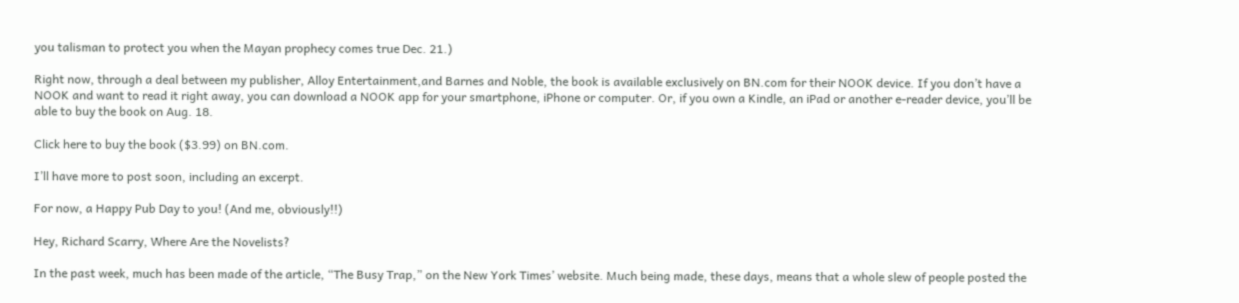you talisman to protect you when the Mayan prophecy comes true Dec. 21.)

Right now, through a deal between my publisher, Alloy Entertainment,and Barnes and Noble, the book is available exclusively on BN.com for their NOOK device. If you don’t have a NOOK and want to read it right away, you can download a NOOK app for your smartphone, iPhone or computer. Or, if you own a Kindle, an iPad or another e-reader device, you’ll be able to buy the book on Aug. 18.

Click here to buy the book ($3.99) on BN.com.

I’ll have more to post soon, including an excerpt.

For now, a Happy Pub Day to you! (And me, obviously!!)

Hey, Richard Scarry, Where Are the Novelists?

In the past week, much has been made of the article, “The Busy Trap,” on the New York Times’ website. Much being made, these days, means that a whole slew of people posted the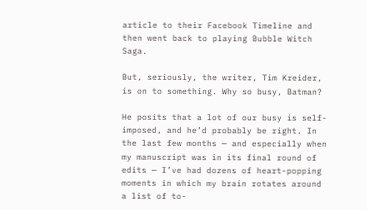article to their Facebook Timeline and then went back to playing Bubble Witch Saga.

But, seriously, the writer, Tim Kreider, is on to something. Why so busy, Batman?

He posits that a lot of our busy is self-imposed, and he’d probably be right. In the last few months — and especially when my manuscript was in its final round of edits — I’ve had dozens of heart-popping moments in which my brain rotates around a list of to-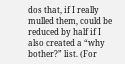dos that, if I really mulled them, could be reduced by half if I also created a “why bother?” list. (For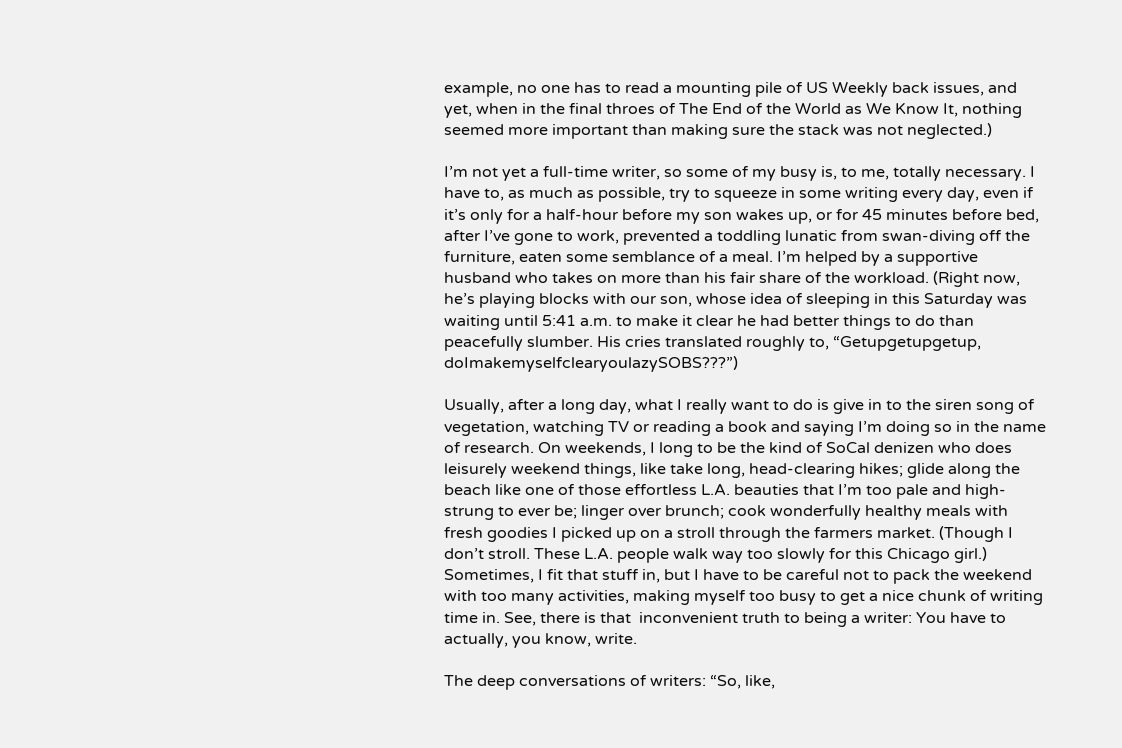example, no one has to read a mounting pile of US Weekly back issues, and yet, when in the final throes of The End of the World as We Know It, nothing seemed more important than making sure the stack was not neglected.)

I’m not yet a full-time writer, so some of my busy is, to me, totally necessary. I have to, as much as possible, try to squeeze in some writing every day, even if it’s only for a half-hour before my son wakes up, or for 45 minutes before bed, after I’ve gone to work, prevented a toddling lunatic from swan-diving off the furniture, eaten some semblance of a meal. I’m helped by a supportive husband who takes on more than his fair share of the workload. (Right now, he’s playing blocks with our son, whose idea of sleeping in this Saturday was waiting until 5:41 a.m. to make it clear he had better things to do than peacefully slumber. His cries translated roughly to, “Getupgetupgetup, doImakemyselfclearyoulazySOBS???”)

Usually, after a long day, what I really want to do is give in to the siren song of vegetation, watching TV or reading a book and saying I’m doing so in the name of research. On weekends, I long to be the kind of SoCal denizen who does leisurely weekend things, like take long, head-clearing hikes; glide along the beach like one of those effortless L.A. beauties that I’m too pale and high-strung to ever be; linger over brunch; cook wonderfully healthy meals with fresh goodies I picked up on a stroll through the farmers market. (Though I don’t stroll. These L.A. people walk way too slowly for this Chicago girl.) Sometimes, I fit that stuff in, but I have to be careful not to pack the weekend with too many activities, making myself too busy to get a nice chunk of writing time in. See, there is that  inconvenient truth to being a writer: You have to actually, you know, write.

The deep conversations of writers: “So, like,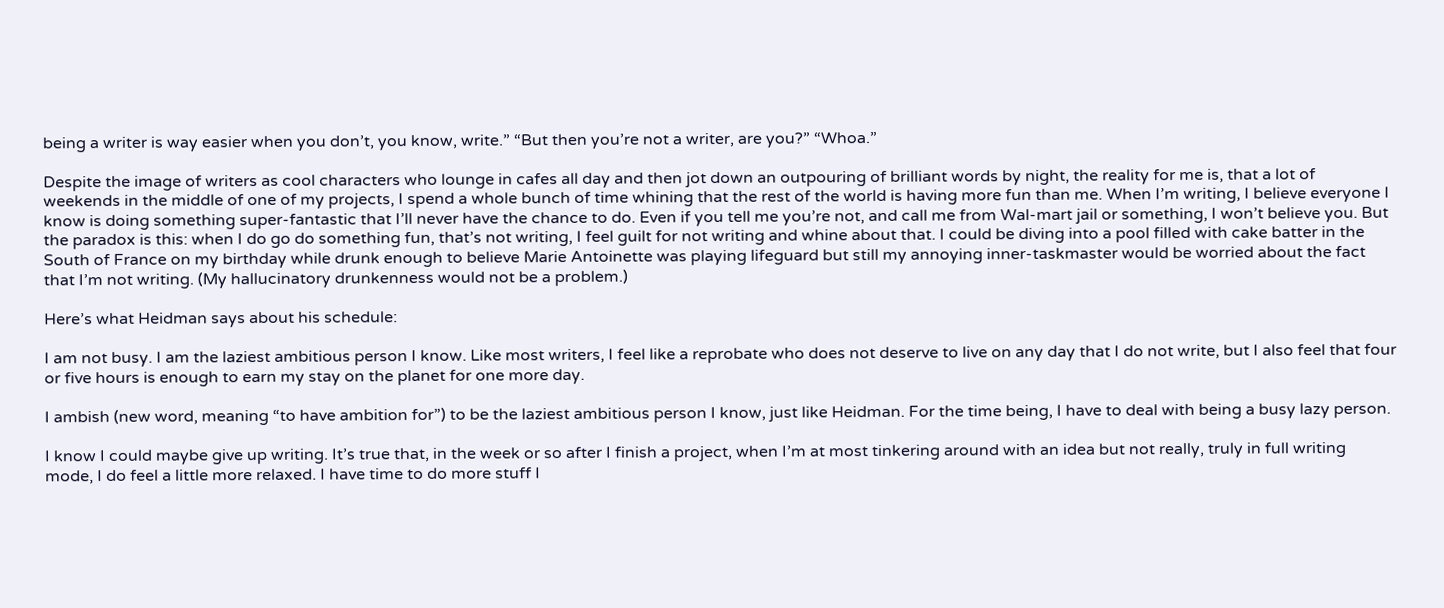being a writer is way easier when you don’t, you know, write.” “But then you’re not a writer, are you?” “Whoa.”

Despite the image of writers as cool characters who lounge in cafes all day and then jot down an outpouring of brilliant words by night, the reality for me is, that a lot of weekends in the middle of one of my projects, I spend a whole bunch of time whining that the rest of the world is having more fun than me. When I’m writing, I believe everyone I know is doing something super-fantastic that I’ll never have the chance to do. Even if you tell me you’re not, and call me from Wal-mart jail or something, I won’t believe you. But the paradox is this: when I do go do something fun, that’s not writing, I feel guilt for not writing and whine about that. I could be diving into a pool filled with cake batter in the South of France on my birthday while drunk enough to believe Marie Antoinette was playing lifeguard but still my annoying inner-taskmaster would be worried about the fact that I’m not writing. (My hallucinatory drunkenness would not be a problem.)

Here’s what Heidman says about his schedule:

I am not busy. I am the laziest ambitious person I know. Like most writers, I feel like a reprobate who does not deserve to live on any day that I do not write, but I also feel that four or five hours is enough to earn my stay on the planet for one more day.

I ambish (new word, meaning “to have ambition for”) to be the laziest ambitious person I know, just like Heidman. For the time being, I have to deal with being a busy lazy person.

I know I could maybe give up writing. It’s true that, in the week or so after I finish a project, when I’m at most tinkering around with an idea but not really, truly in full writing mode, I do feel a little more relaxed. I have time to do more stuff I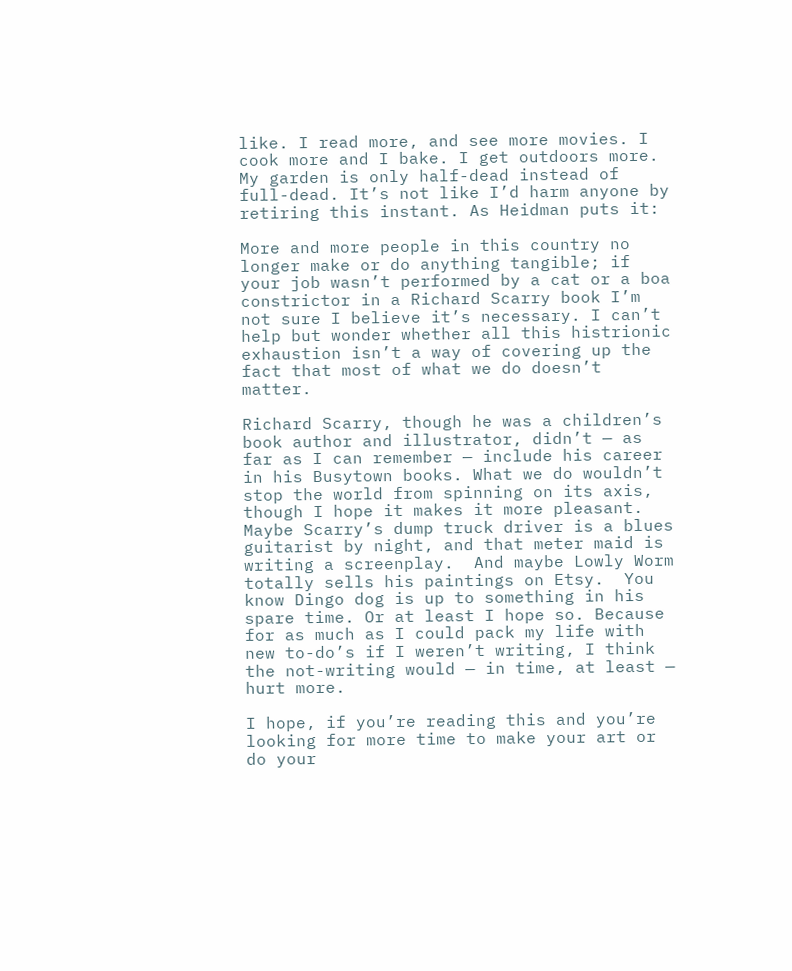like. I read more, and see more movies. I cook more and I bake. I get outdoors more. My garden is only half-dead instead of full-dead. It’s not like I’d harm anyone by retiring this instant. As Heidman puts it:

More and more people in this country no longer make or do anything tangible; if your job wasn’t performed by a cat or a boa constrictor in a Richard Scarry book I’m not sure I believe it’s necessary. I can’t help but wonder whether all this histrionic exhaustion isn’t a way of covering up the fact that most of what we do doesn’t matter.

Richard Scarry, though he was a children’s book author and illustrator, didn’t — as far as I can remember — include his career in his Busytown books. What we do wouldn’t stop the world from spinning on its axis, though I hope it makes it more pleasant. Maybe Scarry’s dump truck driver is a blues guitarist by night, and that meter maid is writing a screenplay.  And maybe Lowly Worm totally sells his paintings on Etsy.  You know Dingo dog is up to something in his spare time. Or at least I hope so. Because for as much as I could pack my life with new to-do’s if I weren’t writing, I think the not-writing would — in time, at least — hurt more.

I hope, if you’re reading this and you’re looking for more time to make your art or do your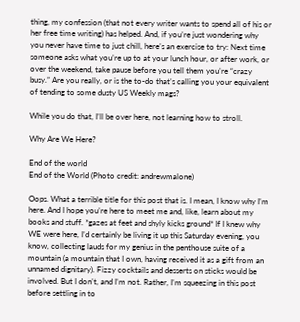thing, my confession (that not every writer wants to spend all of his or her free time writing) has helped. And, if you’re just wondering why you never have time to just chill, here’s an exercise to try: Next time someone asks what you’re up to at your lunch hour, or after work, or over the weekend, take pause before you tell them you’re “crazy busy.” Are you really, or is the to-do that’s calling you your equivalent of tending to some dusty US Weekly mags?

While you do that, I’ll be over here, not learning how to stroll.

Why Are We Here?

End of the world
End of the World (Photo credit: andrewmalone)

Oops. What a terrible title for this post that is. I mean, I know why I’m here. And I hope you’re here to meet me and, like, learn about my books and stuff. *gazes at feet and shyly kicks ground* If I knew why WE were here, I’d certainly be living it up this Saturday evening, you know, collecting lauds for my genius in the penthouse suite of a mountain (a mountain that I own, having received it as a gift from an unnamed dignitary). Fizzy cocktails and desserts on sticks would be involved. But I don’t, and I’m not. Rather, I’m squeezing in this post before settling in to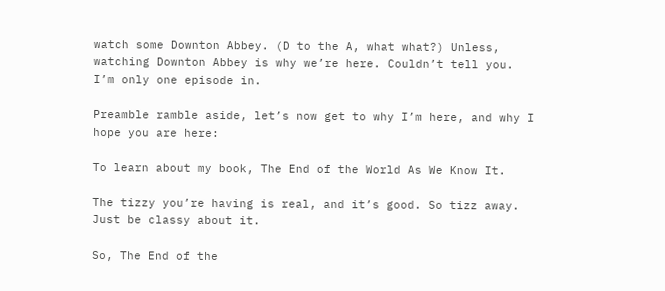watch some Downton Abbey. (D to the A, what what?) Unless, watching Downton Abbey is why we’re here. Couldn’t tell you. I’m only one episode in.

Preamble ramble aside, let’s now get to why I’m here, and why I hope you are here:

To learn about my book, The End of the World As We Know It.

The tizzy you’re having is real, and it’s good. So tizz away. Just be classy about it.

So, The End of the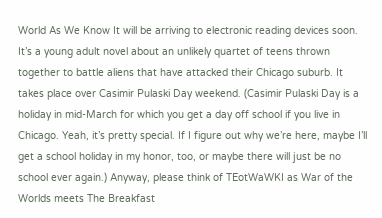World As We Know It will be arriving to electronic reading devices soon. It’s a young adult novel about an unlikely quartet of teens thrown together to battle aliens that have attacked their Chicago suburb. It takes place over Casimir Pulaski Day weekend. (Casimir Pulaski Day is a holiday in mid-March for which you get a day off school if you live in Chicago. Yeah, it’s pretty special. If I figure out why we’re here, maybe I’ll get a school holiday in my honor, too, or maybe there will just be no school ever again.) Anyway, please think of TEotWaWKI as War of the Worlds meets The Breakfast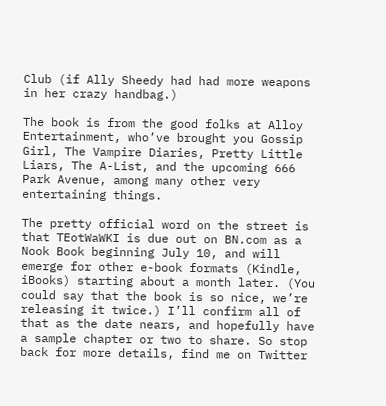Club (if Ally Sheedy had had more weapons in her crazy handbag.)

The book is from the good folks at Alloy Entertainment, who’ve brought you Gossip Girl, The Vampire Diaries, Pretty Little Liars, The A-List, and the upcoming 666 Park Avenue, among many other very entertaining things.

The pretty official word on the street is that TEotWaWKI is due out on BN.com as a Nook Book beginning July 10, and will emerge for other e-book formats (Kindle, iBooks) starting about a month later. (You could say that the book is so nice, we’re releasing it twice.) I’ll confirm all of that as the date nears, and hopefully have a sample chapter or two to share. So stop back for more details, find me on Twitter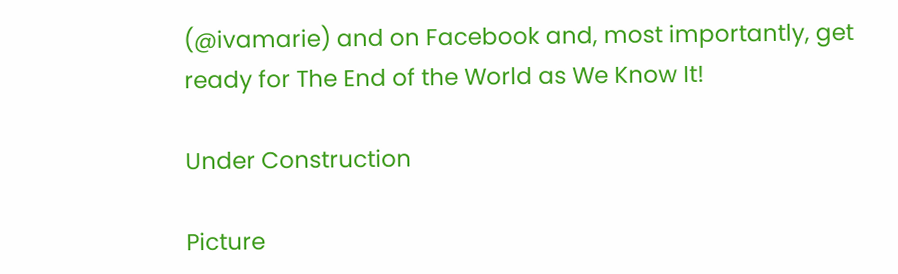(@ivamarie) and on Facebook and, most importantly, get ready for The End of the World as We Know It!

Under Construction

Picture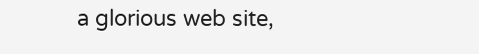a glorious web site,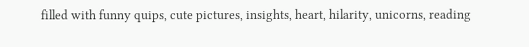filled with funny quips, cute pictures, insights, heart, hilarity, unicorns, reading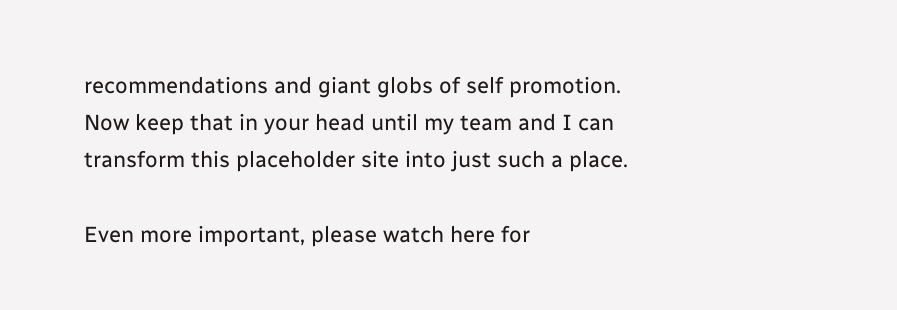recommendations and giant globs of self promotion. Now keep that in your head until my team and I can transform this placeholder site into just such a place.

Even more important, please watch here for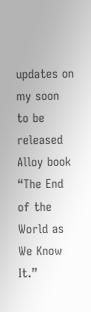updates on my soon to be released Alloy book “The End of the World as We Know It.”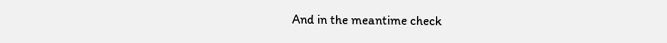And in the meantime check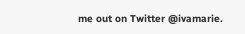me out on Twitter @ivamarie.